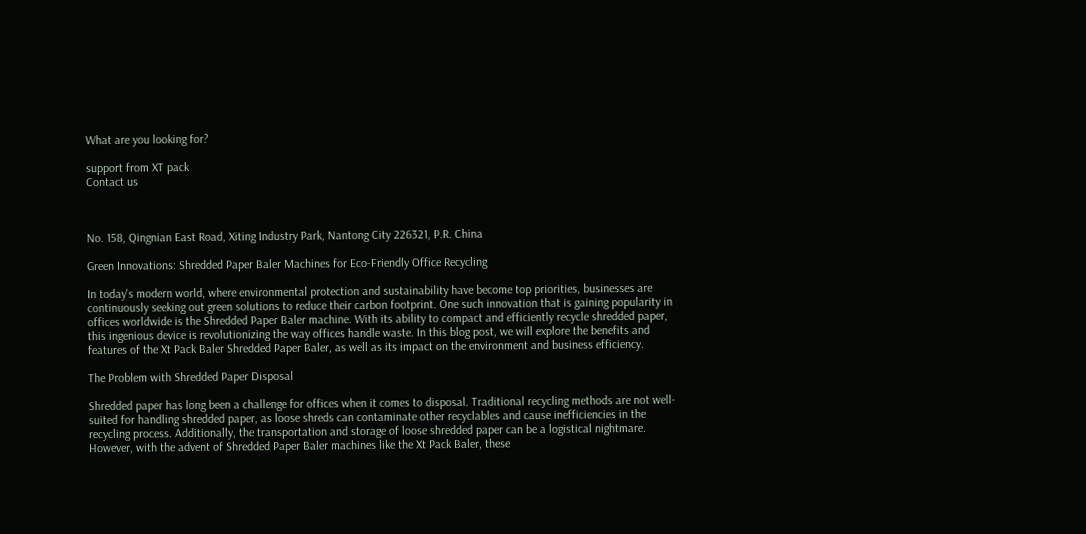What are you looking for?

support from XT pack
Contact us



No. 158, Qingnian East Road, Xiting Industry Park, Nantong City 226321, P.R. China

Green Innovations: Shredded Paper Baler Machines for Eco-Friendly Office Recycling

In today's modern world, where environmental protection and sustainability have become top priorities, businesses are continuously seeking out green solutions to reduce their carbon footprint. One such innovation that is gaining popularity in offices worldwide is the Shredded Paper Baler machine. With its ability to compact and efficiently recycle shredded paper, this ingenious device is revolutionizing the way offices handle waste. In this blog post, we will explore the benefits and features of the Xt Pack Baler Shredded Paper Baler, as well as its impact on the environment and business efficiency.

The Problem with Shredded Paper Disposal

Shredded paper has long been a challenge for offices when it comes to disposal. Traditional recycling methods are not well-suited for handling shredded paper, as loose shreds can contaminate other recyclables and cause inefficiencies in the recycling process. Additionally, the transportation and storage of loose shredded paper can be a logistical nightmare. However, with the advent of Shredded Paper Baler machines like the Xt Pack Baler, these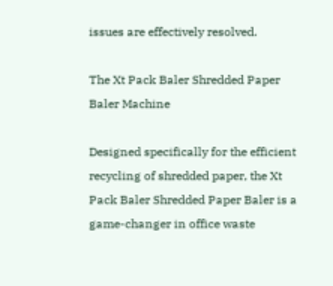issues are effectively resolved.

The Xt Pack Baler Shredded Paper Baler Machine

Designed specifically for the efficient recycling of shredded paper, the Xt Pack Baler Shredded Paper Baler is a game-changer in office waste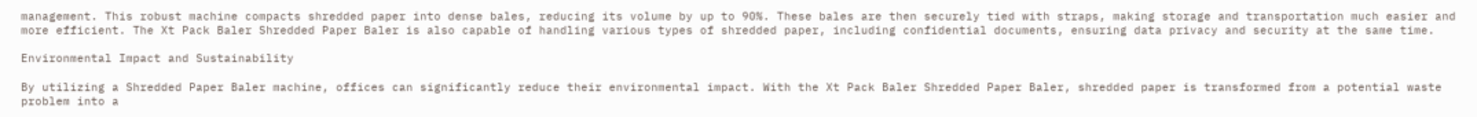management. This robust machine compacts shredded paper into dense bales, reducing its volume by up to 90%. These bales are then securely tied with straps, making storage and transportation much easier and more efficient. The Xt Pack Baler Shredded Paper Baler is also capable of handling various types of shredded paper, including confidential documents, ensuring data privacy and security at the same time.

Environmental Impact and Sustainability

By utilizing a Shredded Paper Baler machine, offices can significantly reduce their environmental impact. With the Xt Pack Baler Shredded Paper Baler, shredded paper is transformed from a potential waste problem into a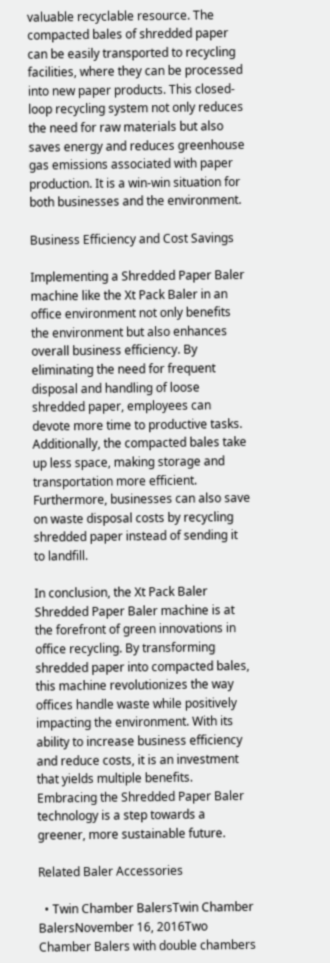valuable recyclable resource. The compacted bales of shredded paper can be easily transported to recycling facilities, where they can be processed into new paper products. This closed-loop recycling system not only reduces the need for raw materials but also saves energy and reduces greenhouse gas emissions associated with paper production. It is a win-win situation for both businesses and the environment.

Business Efficiency and Cost Savings

Implementing a Shredded Paper Baler machine like the Xt Pack Baler in an office environment not only benefits the environment but also enhances overall business efficiency. By eliminating the need for frequent disposal and handling of loose shredded paper, employees can devote more time to productive tasks. Additionally, the compacted bales take up less space, making storage and transportation more efficient. Furthermore, businesses can also save on waste disposal costs by recycling shredded paper instead of sending it to landfill.

In conclusion, the Xt Pack Baler Shredded Paper Baler machine is at the forefront of green innovations in office recycling. By transforming shredded paper into compacted bales, this machine revolutionizes the way offices handle waste while positively impacting the environment. With its ability to increase business efficiency and reduce costs, it is an investment that yields multiple benefits. Embracing the Shredded Paper Baler technology is a step towards a greener, more sustainable future.

Related Baler Accessories

  • Twin Chamber BalersTwin Chamber BalersNovember 16, 2016Two Chamber Balers with double chambers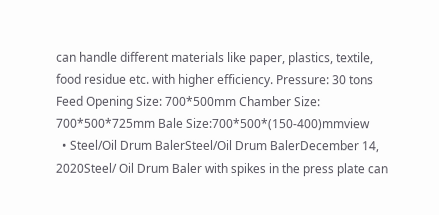can handle different materials like paper, plastics, textile, food residue etc. with higher efficiency. Pressure: 30 tons Feed Opening Size: 700*500mm Chamber Size: 700*500*725mm Bale Size:700*500*(150-400)mmview
  • Steel/Oil Drum BalerSteel/Oil Drum BalerDecember 14, 2020Steel/ Oil Drum Baler with spikes in the press plate can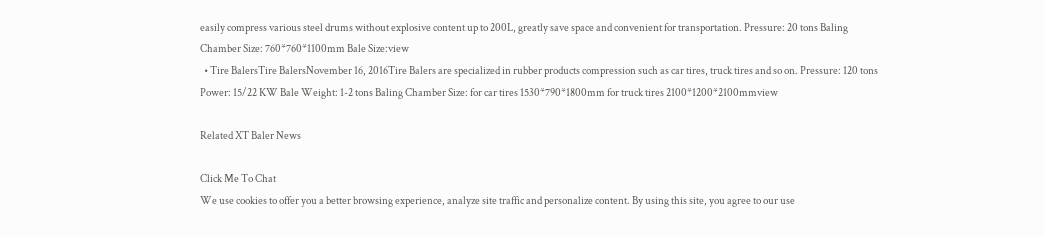easily compress various steel drums without explosive content up to 200L, greatly save space and convenient for transportation. Pressure: 20 tons Baling Chamber Size: 760*760*1100mm Bale Size:view
  • Tire BalersTire BalersNovember 16, 2016Tire Balers are specialized in rubber products compression such as car tires, truck tires and so on. Pressure: 120 tons Power: 15/22 KW Bale Weight: 1-2 tons Baling Chamber Size: for car tires 1530*790*1800mm for truck tires 2100*1200*2100mmview

Related XT Baler News

Click Me To Chat
We use cookies to offer you a better browsing experience, analyze site traffic and personalize content. By using this site, you agree to our use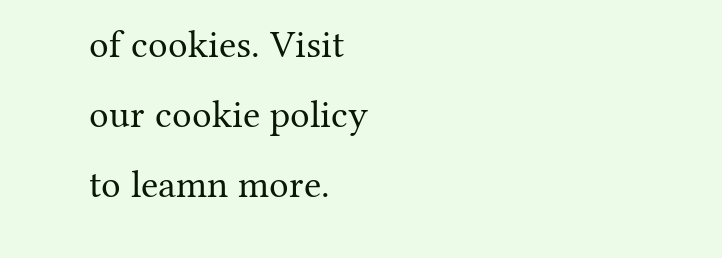of cookies. Visit our cookie policy to leamn more.